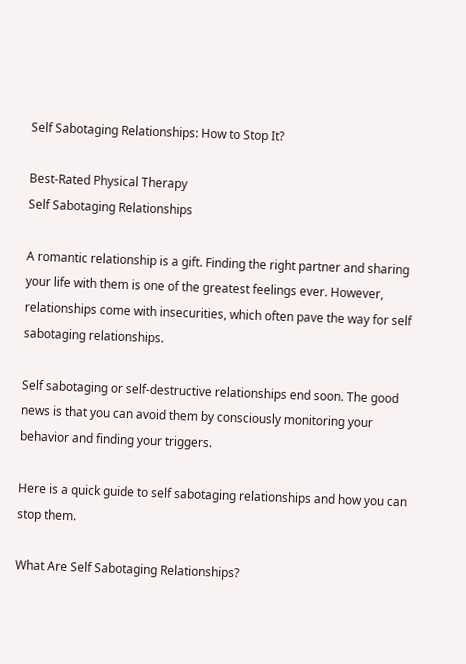Self Sabotaging Relationships: How to Stop It?

Best-Rated Physical Therapy
Self Sabotaging Relationships

A romantic relationship is a gift. Finding the right partner and sharing your life with them is one of the greatest feelings ever. However, relationships come with insecurities, which often pave the way for self sabotaging relationships.

Self sabotaging or self-destructive relationships end soon. The good news is that you can avoid them by consciously monitoring your behavior and finding your triggers.

Here is a quick guide to self sabotaging relationships and how you can stop them.

What Are Self Sabotaging Relationships?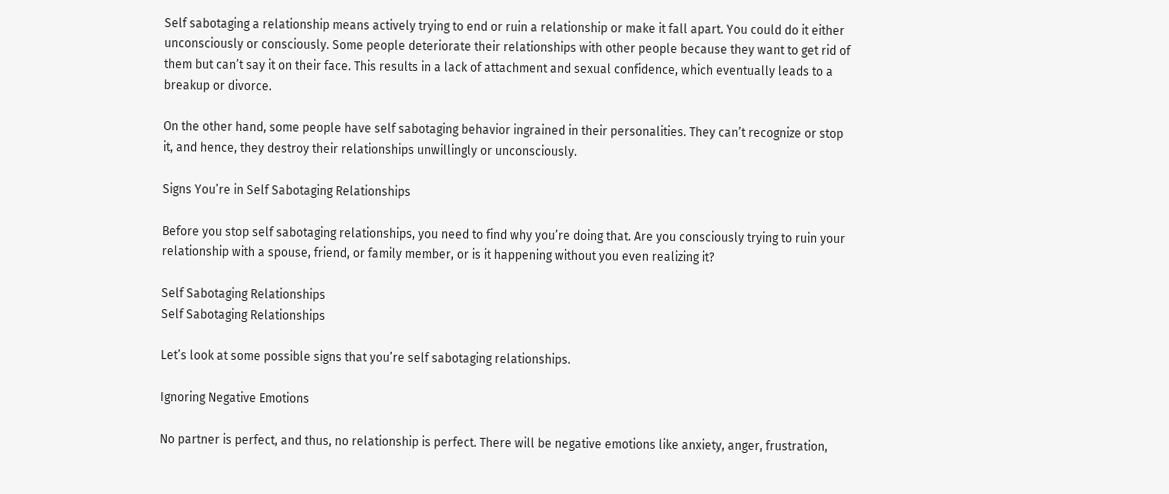Self sabotaging a relationship means actively trying to end or ruin a relationship or make it fall apart. You could do it either unconsciously or consciously. Some people deteriorate their relationships with other people because they want to get rid of them but can’t say it on their face. This results in a lack of attachment and sexual confidence, which eventually leads to a breakup or divorce.

On the other hand, some people have self sabotaging behavior ingrained in their personalities. They can’t recognize or stop it, and hence, they destroy their relationships unwillingly or unconsciously.

Signs You’re in Self Sabotaging Relationships

Before you stop self sabotaging relationships, you need to find why you’re doing that. Are you consciously trying to ruin your relationship with a spouse, friend, or family member, or is it happening without you even realizing it?

Self Sabotaging Relationships
Self Sabotaging Relationships

Let’s look at some possible signs that you’re self sabotaging relationships.

Ignoring Negative Emotions

No partner is perfect, and thus, no relationship is perfect. There will be negative emotions like anxiety, anger, frustration,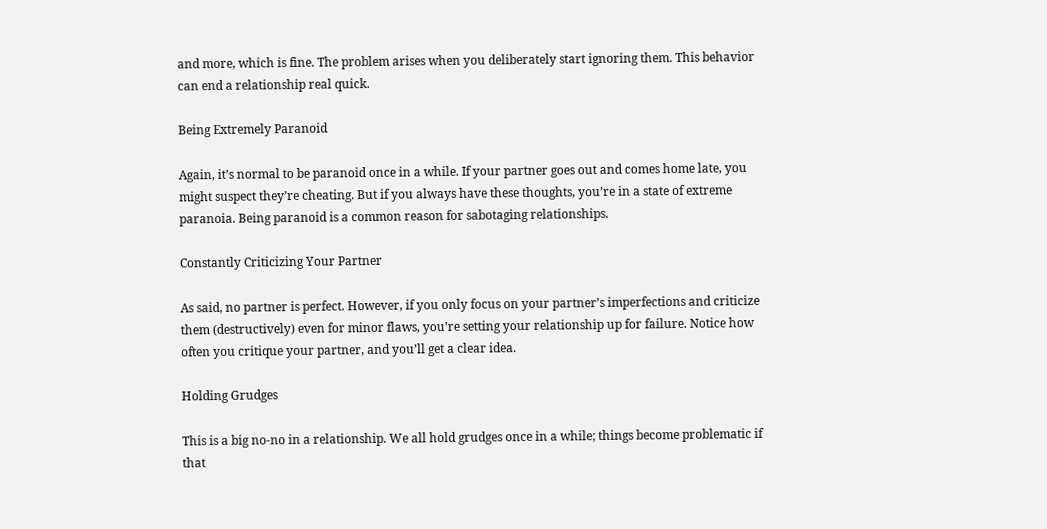and more, which is fine. The problem arises when you deliberately start ignoring them. This behavior can end a relationship real quick.

Being Extremely Paranoid

Again, it’s normal to be paranoid once in a while. If your partner goes out and comes home late, you might suspect they’re cheating. But if you always have these thoughts, you’re in a state of extreme paranoia. Being paranoid is a common reason for sabotaging relationships.

Constantly Criticizing Your Partner

As said, no partner is perfect. However, if you only focus on your partner’s imperfections and criticize them (destructively) even for minor flaws, you’re setting your relationship up for failure. Notice how often you critique your partner, and you’ll get a clear idea.

Holding Grudges

This is a big no-no in a relationship. We all hold grudges once in a while; things become problematic if that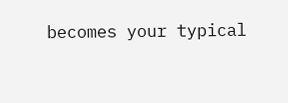becomes your typical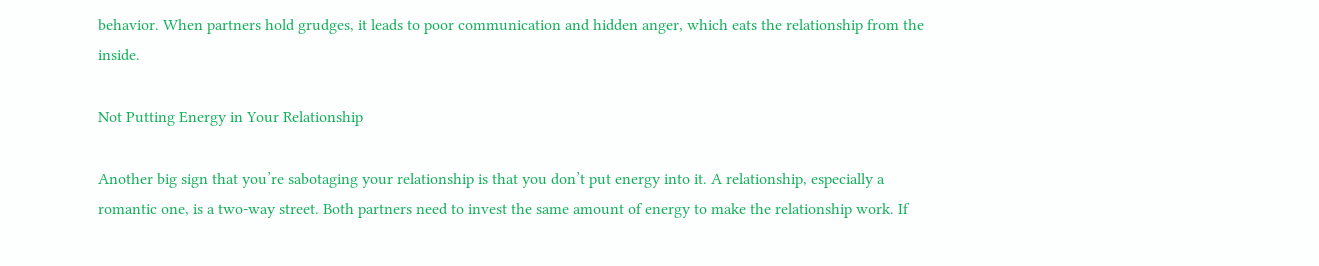behavior. When partners hold grudges, it leads to poor communication and hidden anger, which eats the relationship from the inside.

Not Putting Energy in Your Relationship

Another big sign that you’re sabotaging your relationship is that you don’t put energy into it. A relationship, especially a romantic one, is a two-way street. Both partners need to invest the same amount of energy to make the relationship work. If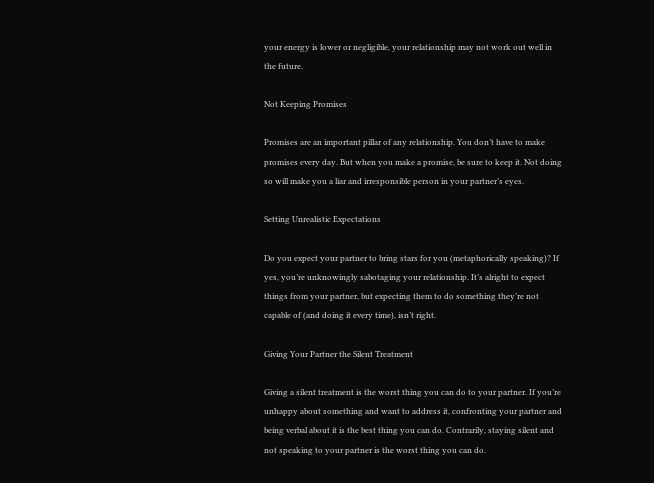your energy is lower or negligible, your relationship may not work out well in the future.

Not Keeping Promises

Promises are an important pillar of any relationship. You don’t have to make promises every day. But when you make a promise, be sure to keep it. Not doing so will make you a liar and irresponsible person in your partner’s eyes.

Setting Unrealistic Expectations

Do you expect your partner to bring stars for you (metaphorically speaking)? If yes, you’re unknowingly sabotaging your relationship. It’s alright to expect things from your partner, but expecting them to do something they’re not capable of (and doing it every time), isn’t right.

Giving Your Partner the Silent Treatment

Giving a silent treatment is the worst thing you can do to your partner. If you’re unhappy about something and want to address it, confronting your partner and being verbal about it is the best thing you can do. Contrarily, staying silent and not speaking to your partner is the worst thing you can do.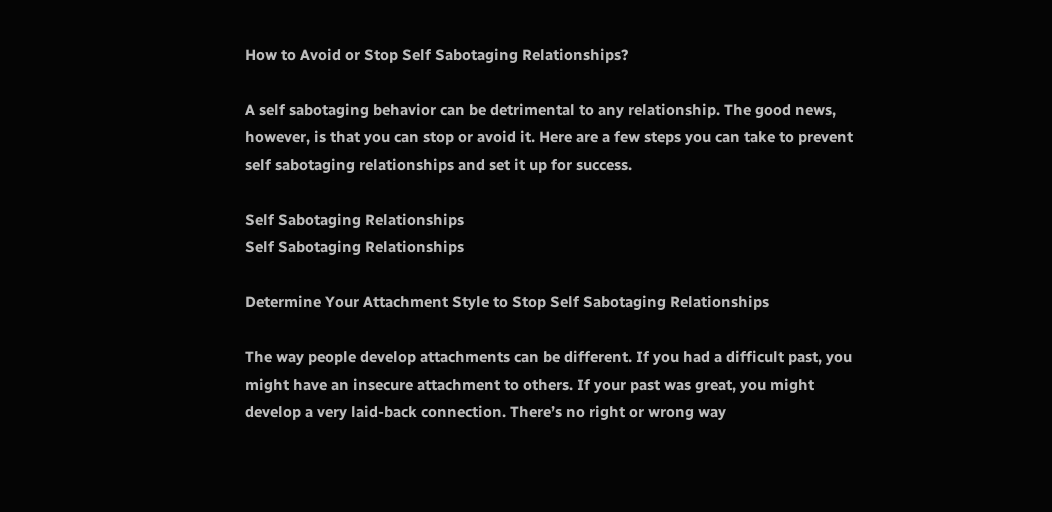How to Avoid or Stop Self Sabotaging Relationships?

A self sabotaging behavior can be detrimental to any relationship. The good news, however, is that you can stop or avoid it. Here are a few steps you can take to prevent self sabotaging relationships and set it up for success.

Self Sabotaging Relationships
Self Sabotaging Relationships

Determine Your Attachment Style to Stop Self Sabotaging Relationships

The way people develop attachments can be different. If you had a difficult past, you might have an insecure attachment to others. If your past was great, you might develop a very laid-back connection. There’s no right or wrong way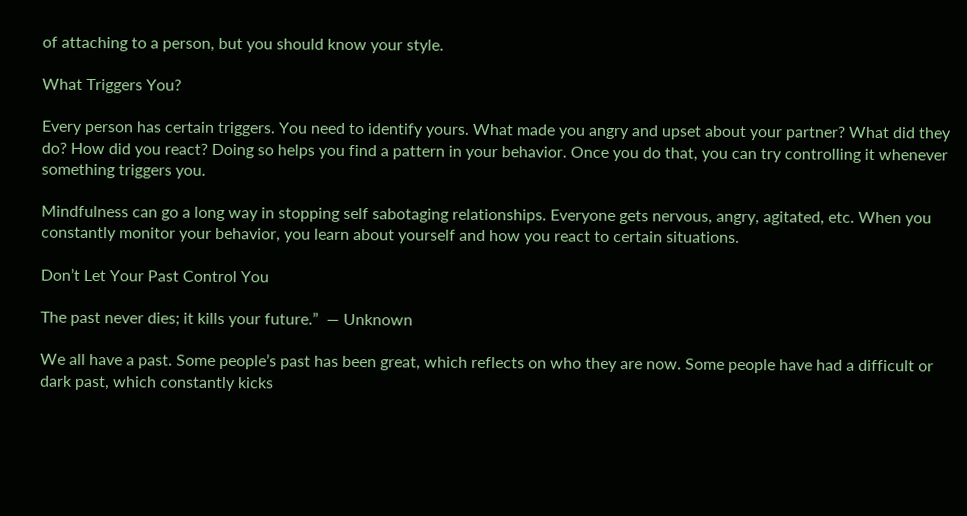of attaching to a person, but you should know your style.

What Triggers You?

Every person has certain triggers. You need to identify yours. What made you angry and upset about your partner? What did they do? How did you react? Doing so helps you find a pattern in your behavior. Once you do that, you can try controlling it whenever something triggers you.

Mindfulness can go a long way in stopping self sabotaging relationships. Everyone gets nervous, angry, agitated, etc. When you constantly monitor your behavior, you learn about yourself and how you react to certain situations.

Don’t Let Your Past Control You

The past never dies; it kills your future.”  — Unknown

We all have a past. Some people’s past has been great, which reflects on who they are now. Some people have had a difficult or dark past, which constantly kicks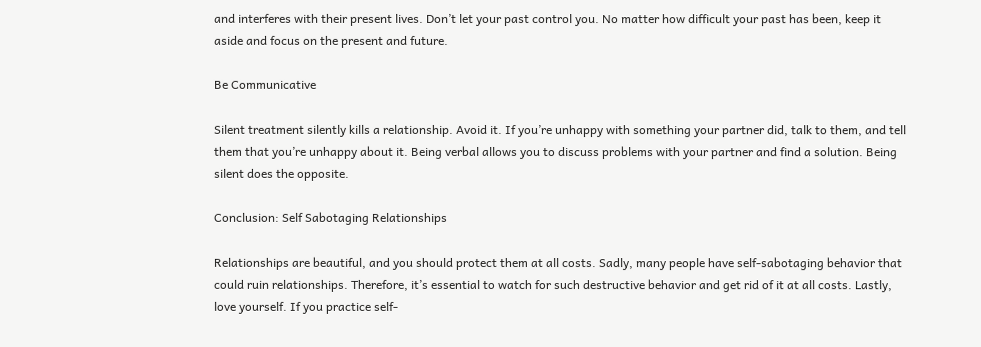and interferes with their present lives. Don’t let your past control you. No matter how difficult your past has been, keep it aside and focus on the present and future.

Be Communicative

Silent treatment silently kills a relationship. Avoid it. If you’re unhappy with something your partner did, talk to them, and tell them that you’re unhappy about it. Being verbal allows you to discuss problems with your partner and find a solution. Being silent does the opposite.

Conclusion: Self Sabotaging Relationships

Relationships are beautiful, and you should protect them at all costs. Sadly, many people have self-sabotaging behavior that could ruin relationships. Therefore, it’s essential to watch for such destructive behavior and get rid of it at all costs. Lastly, love yourself. If you practice self-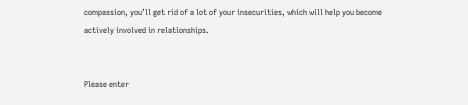compassion, you’ll get rid of a lot of your insecurities, which will help you become actively involved in relationships.


Please enter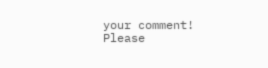your comment!
Please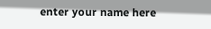enter your name here